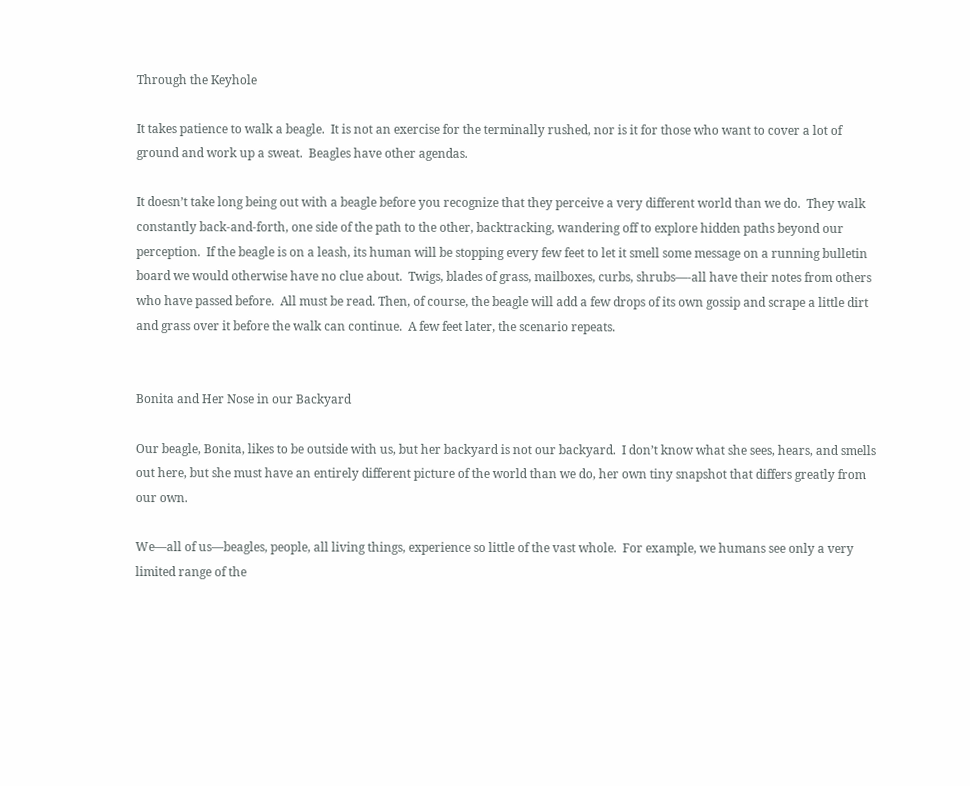Through the Keyhole

It takes patience to walk a beagle.  It is not an exercise for the terminally rushed, nor is it for those who want to cover a lot of ground and work up a sweat.  Beagles have other agendas.

It doesn’t take long being out with a beagle before you recognize that they perceive a very different world than we do.  They walk constantly back-and-forth, one side of the path to the other, backtracking, wandering off to explore hidden paths beyond our perception.  If the beagle is on a leash, its human will be stopping every few feet to let it smell some message on a running bulletin board we would otherwise have no clue about.  Twigs, blades of grass, mailboxes, curbs, shrubs—-all have their notes from others who have passed before.  All must be read. Then, of course, the beagle will add a few drops of its own gossip and scrape a little dirt and grass over it before the walk can continue.  A few feet later, the scenario repeats.


Bonita and Her Nose in our Backyard

Our beagle, Bonita, likes to be outside with us, but her backyard is not our backyard.  I don’t know what she sees, hears, and smells out here, but she must have an entirely different picture of the world than we do, her own tiny snapshot that differs greatly from our own.

We—all of us—beagles, people, all living things, experience so little of the vast whole.  For example, we humans see only a very limited range of the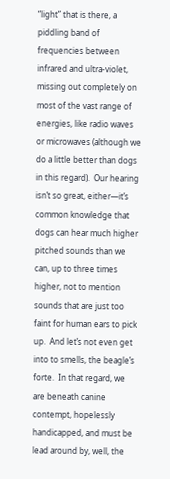“light” that is there, a piddling band of frequencies between infrared and ultra-violet, missing out completely on most of the vast range of energies, like radio waves or microwaves (although we do a little better than dogs in this regard).  Our hearing isn’t so great, either—it’s common knowledge that dogs can hear much higher pitched sounds than we can, up to three times higher, not to mention sounds that are just too faint for human ears to pick up.  And let’s not even get into to smells, the beagle’s forte.  In that regard, we are beneath canine contempt, hopelessly handicapped, and must be lead around by, well, the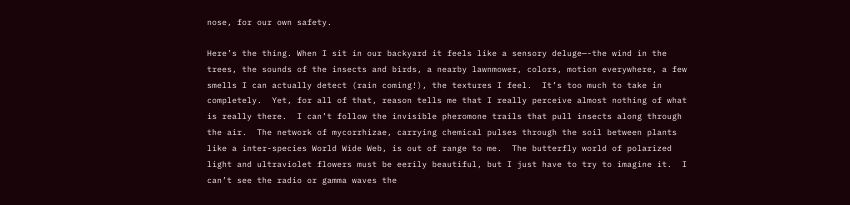nose, for our own safety.

Here’s the thing. When I sit in our backyard it feels like a sensory deluge—-the wind in the trees, the sounds of the insects and birds, a nearby lawnmower, colors, motion everywhere, a few smells I can actually detect (rain coming!), the textures I feel.  It’s too much to take in completely.  Yet, for all of that, reason tells me that I really perceive almost nothing of what is really there.  I can’t follow the invisible pheromone trails that pull insects along through the air.  The network of mycorrhizae, carrying chemical pulses through the soil between plants like a inter-species World Wide Web, is out of range to me.  The butterfly world of polarized light and ultraviolet flowers must be eerily beautiful, but I just have to try to imagine it.  I can’t see the radio or gamma waves the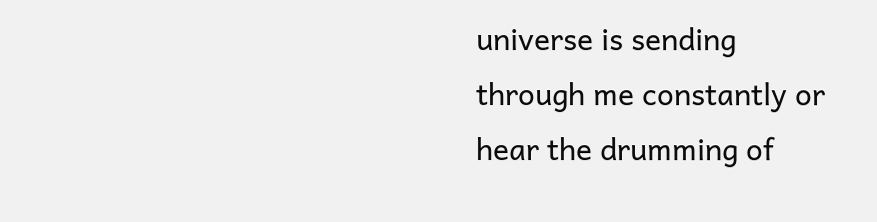universe is sending through me constantly or hear the drumming of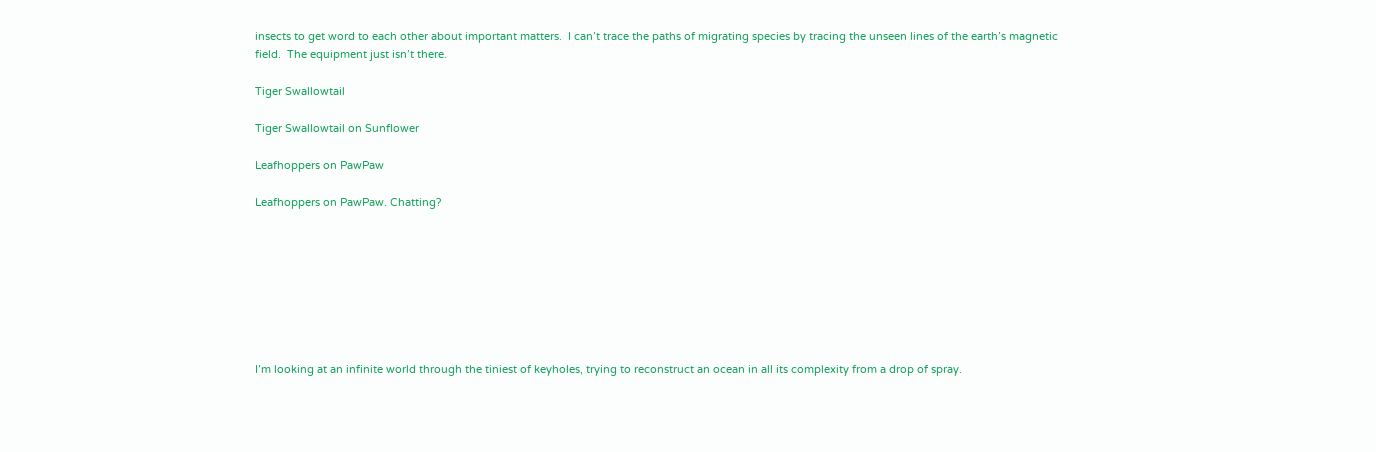insects to get word to each other about important matters.  I can’t trace the paths of migrating species by tracing the unseen lines of the earth’s magnetic field.  The equipment just isn’t there.

Tiger Swallowtail

Tiger Swallowtail on Sunflower

Leafhoppers on PawPaw

Leafhoppers on PawPaw. Chatting?








I’m looking at an infinite world through the tiniest of keyholes, trying to reconstruct an ocean in all its complexity from a drop of spray.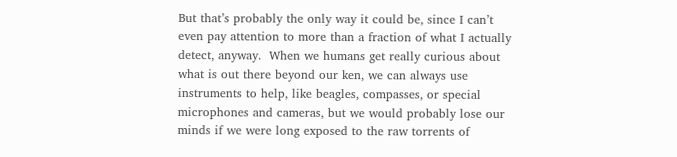But that’s probably the only way it could be, since I can’t even pay attention to more than a fraction of what I actually detect, anyway.  When we humans get really curious about what is out there beyond our ken, we can always use instruments to help, like beagles, compasses, or special microphones and cameras, but we would probably lose our minds if we were long exposed to the raw torrents of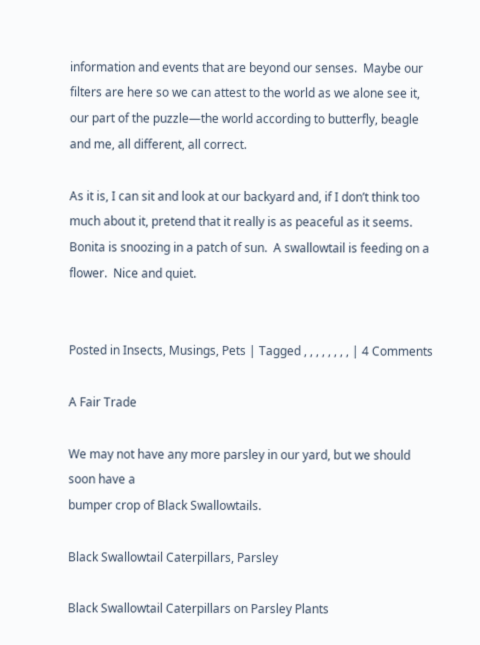information and events that are beyond our senses.  Maybe our filters are here so we can attest to the world as we alone see it, our part of the puzzle—the world according to butterfly, beagle and me, all different, all correct.

As it is, I can sit and look at our backyard and, if I don’t think too much about it, pretend that it really is as peaceful as it seems.  Bonita is snoozing in a patch of sun.  A swallowtail is feeding on a flower.  Nice and quiet.


Posted in Insects, Musings, Pets | Tagged , , , , , , , , | 4 Comments

A Fair Trade

We may not have any more parsley in our yard, but we should soon have a
bumper crop of Black Swallowtails.

Black Swallowtail Caterpillars, Parsley

Black Swallowtail Caterpillars on Parsley Plants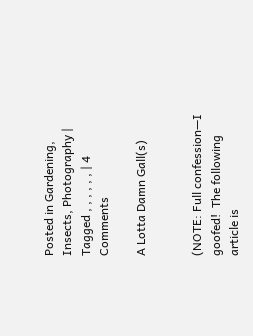Posted in Gardening, Insects, Photography | Tagged , , , , , , | 4 Comments

A Lotta Damn Gall(s)


(NOTE: Full confession—I goofed!  The following article is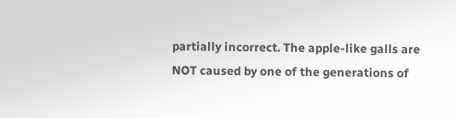partially incorrect. The apple-like galls are NOT caused by one of the generations of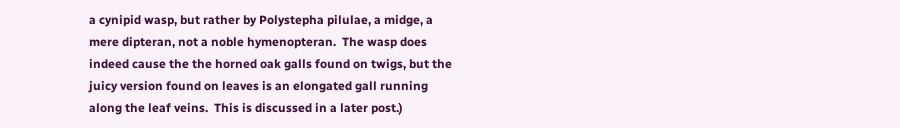a cynipid wasp, but rather by Polystepha pilulae, a midge, a mere dipteran, not a noble hymenopteran.  The wasp does indeed cause the the horned oak galls found on twigs, but the juicy version found on leaves is an elongated gall running along the leaf veins.  This is discussed in a later post.)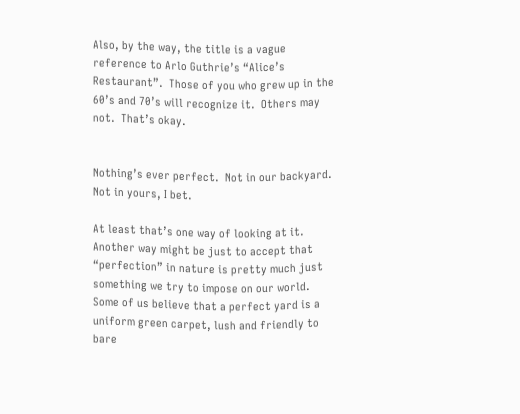Also, by the way, the title is a vague reference to Arlo Guthrie’s “Alice’s Restaurant”.  Those of you who grew up in the 60’s and 70’s will recognize it.  Others may not.  That’s okay.


Nothing’s ever perfect.  Not in our backyard.  Not in yours, I bet.

At least that’s one way of looking at it.  Another way might be just to accept that “perfection” in nature is pretty much just something we try to impose on our world.  Some of us believe that a perfect yard is a uniform green carpet, lush and friendly to bare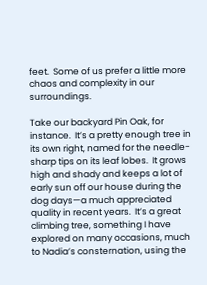feet.  Some of us prefer a little more chaos and complexity in our surroundings.

Take our backyard Pin Oak, for instance.  It’s a pretty enough tree in its own right, named for the needle-sharp tips on its leaf lobes.  It grows high and shady and keeps a lot of early sun off our house during the dog days—a much appreciated quality in recent years.  It’s a great climbing tree, something I have explored on many occasions, much to Nadia’s consternation, using the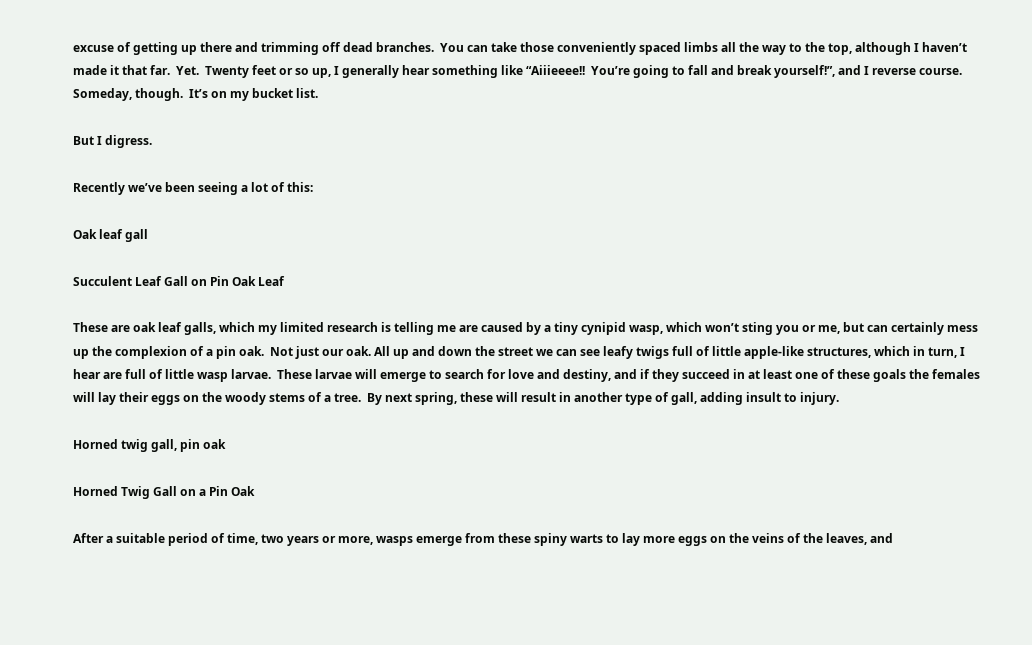excuse of getting up there and trimming off dead branches.  You can take those conveniently spaced limbs all the way to the top, although I haven’t made it that far.  Yet.  Twenty feet or so up, I generally hear something like “Aiiieeee!!  You’re going to fall and break yourself!”, and I reverse course.  Someday, though.  It’s on my bucket list.

But I digress.

Recently we’ve been seeing a lot of this:

Oak leaf gall

Succulent Leaf Gall on Pin Oak Leaf

These are oak leaf galls, which my limited research is telling me are caused by a tiny cynipid wasp, which won’t sting you or me, but can certainly mess up the complexion of a pin oak.  Not just our oak. All up and down the street we can see leafy twigs full of little apple-like structures, which in turn, I hear are full of little wasp larvae.  These larvae will emerge to search for love and destiny, and if they succeed in at least one of these goals the females will lay their eggs on the woody stems of a tree.  By next spring, these will result in another type of gall, adding insult to injury.

Horned twig gall, pin oak

Horned Twig Gall on a Pin Oak

After a suitable period of time, two years or more, wasps emerge from these spiny warts to lay more eggs on the veins of the leaves, and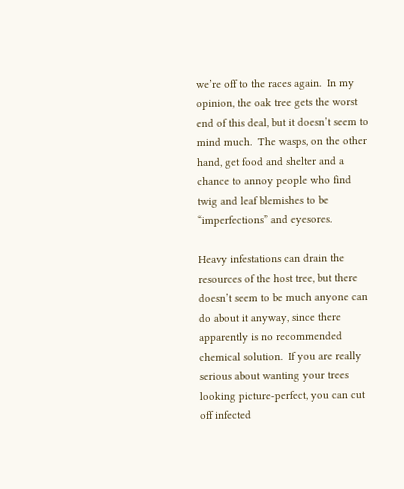we’re off to the races again.  In my opinion, the oak tree gets the worst end of this deal, but it doesn’t seem to mind much.  The wasps, on the other hand, get food and shelter and a chance to annoy people who find twig and leaf blemishes to be “imperfections” and eyesores.

Heavy infestations can drain the resources of the host tree, but there doesn’t seem to be much anyone can do about it anyway, since there apparently is no recommended chemical solution.  If you are really serious about wanting your trees looking picture-perfect, you can cut off infected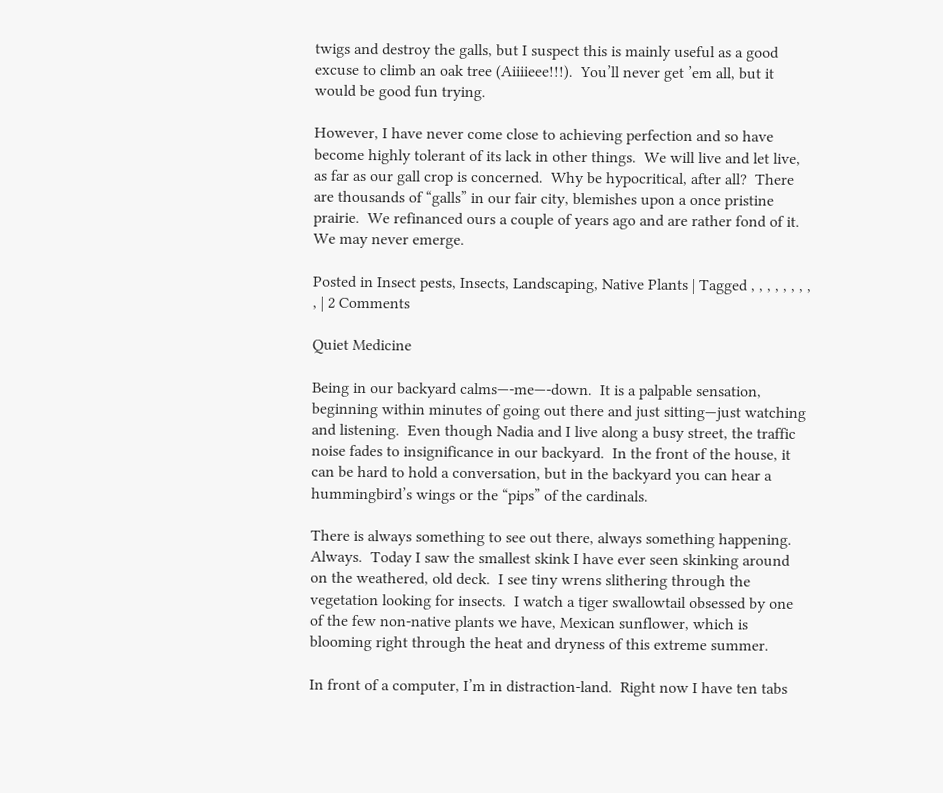twigs and destroy the galls, but I suspect this is mainly useful as a good excuse to climb an oak tree (Aiiiieee!!!).  You’ll never get ’em all, but it would be good fun trying.

However, I have never come close to achieving perfection and so have become highly tolerant of its lack in other things.  We will live and let live, as far as our gall crop is concerned.  Why be hypocritical, after all?  There are thousands of “galls” in our fair city, blemishes upon a once pristine prairie.  We refinanced ours a couple of years ago and are rather fond of it.  We may never emerge.

Posted in Insect pests, Insects, Landscaping, Native Plants | Tagged , , , , , , , , , | 2 Comments

Quiet Medicine

Being in our backyard calms—-me—-down.  It is a palpable sensation, beginning within minutes of going out there and just sitting—just watching and listening.  Even though Nadia and I live along a busy street, the traffic noise fades to insignificance in our backyard.  In the front of the house, it can be hard to hold a conversation, but in the backyard you can hear a hummingbird’s wings or the “pips” of the cardinals.

There is always something to see out there, always something happening.  Always.  Today I saw the smallest skink I have ever seen skinking around on the weathered, old deck.  I see tiny wrens slithering through the vegetation looking for insects.  I watch a tiger swallowtail obsessed by one of the few non-native plants we have, Mexican sunflower, which is blooming right through the heat and dryness of this extreme summer.

In front of a computer, I’m in distraction-land.  Right now I have ten tabs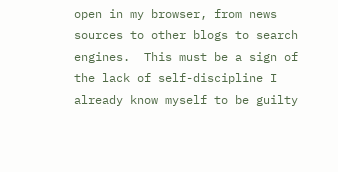open in my browser, from news sources to other blogs to search engines.  This must be a sign of the lack of self-discipline I already know myself to be guilty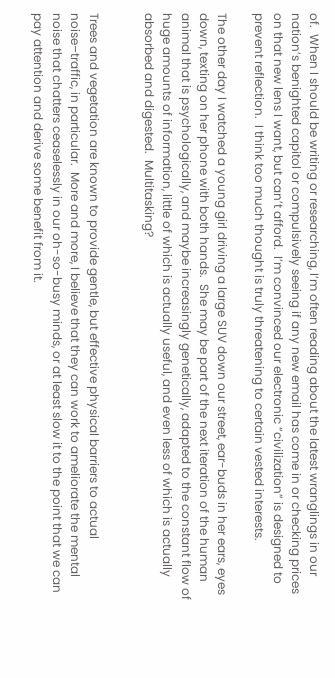of.  When I should be writing or researching, I’m often reading about the latest wranglings in our nation’s benighted capitol or compulsively seeing if any new email has come in or checking prices on that new lens I want, but can’t afford.  I’m convinced our electronic “civilization” is designed to prevent reflection.  I think too much thought is truly threatening to certain vested interests.

The other day I watched a young girl driving a large SUV down our street, ear-buds in her ears, eyes down, texting on her phone with both hands.  She may be part of the next iteration of the human animal that is psychologically, and maybe increasingly genetically, adapted to the constant flow of huge amounts of information, little of which is actually useful, and even less of which is actually absorbed and digested.  Multitasking?


Trees and vegetation are known to provide gentle, but effective physical barriers to actual noise–traffic, in particular.  More and more, I believe that they can work to ameliorate the mental noise that chatters ceaselessly in our oh-so-busy minds, or at least slow it to the point that we can pay attention and derive some benefit from it.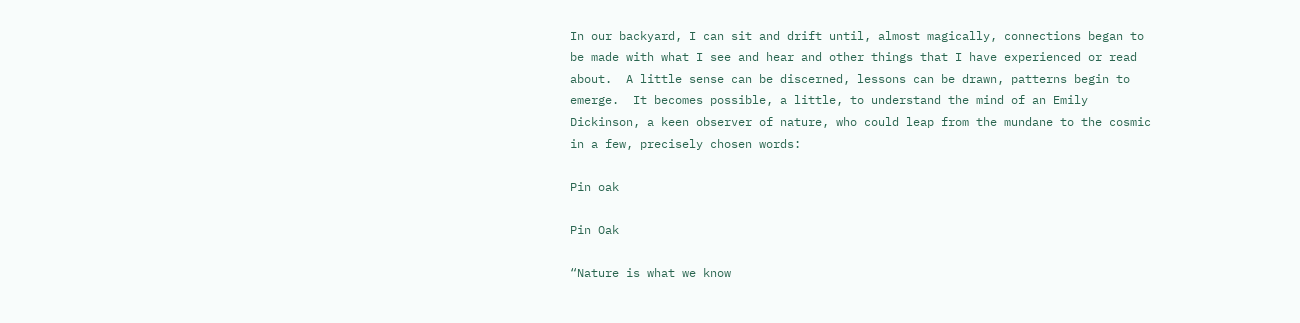In our backyard, I can sit and drift until, almost magically, connections began to be made with what I see and hear and other things that I have experienced or read about.  A little sense can be discerned, lessons can be drawn, patterns begin to emerge.  It becomes possible, a little, to understand the mind of an Emily Dickinson, a keen observer of nature, who could leap from the mundane to the cosmic in a few, precisely chosen words:

Pin oak

Pin Oak

“Nature is what we know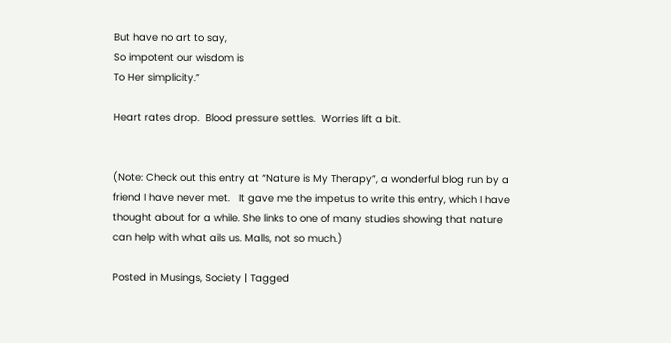But have no art to say,
So impotent our wisdom is
To Her simplicity.”

Heart rates drop.  Blood pressure settles.  Worries lift a bit.


(Note: Check out this entry at “Nature is My Therapy”, a wonderful blog run by a friend I have never met.   It gave me the impetus to write this entry, which I have thought about for a while. She links to one of many studies showing that nature can help with what ails us. Malls, not so much.)

Posted in Musings, Society | Tagged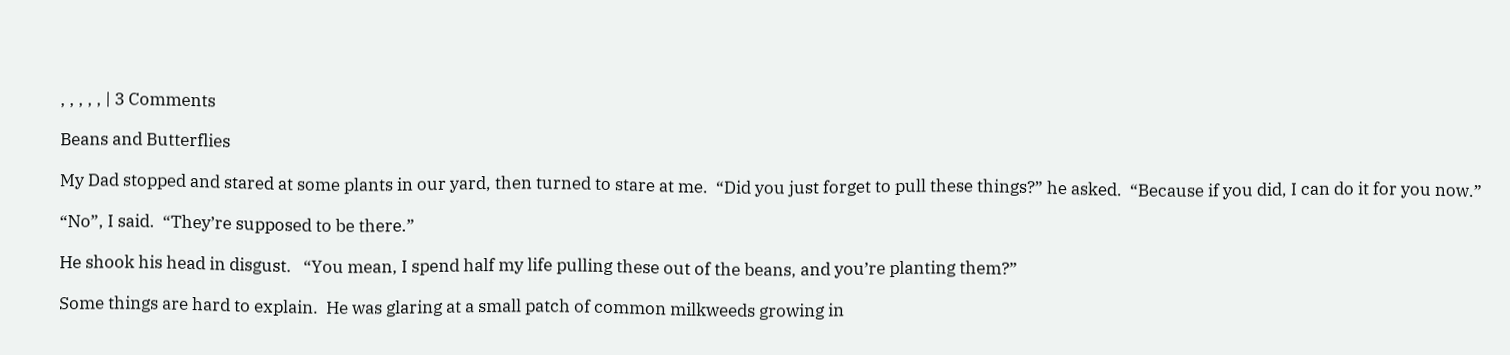, , , , , | 3 Comments

Beans and Butterflies

My Dad stopped and stared at some plants in our yard, then turned to stare at me.  “Did you just forget to pull these things?” he asked.  “Because if you did, I can do it for you now.”

“No”, I said.  “They’re supposed to be there.”

He shook his head in disgust.   “You mean, I spend half my life pulling these out of the beans, and you’re planting them?”

Some things are hard to explain.  He was glaring at a small patch of common milkweeds growing in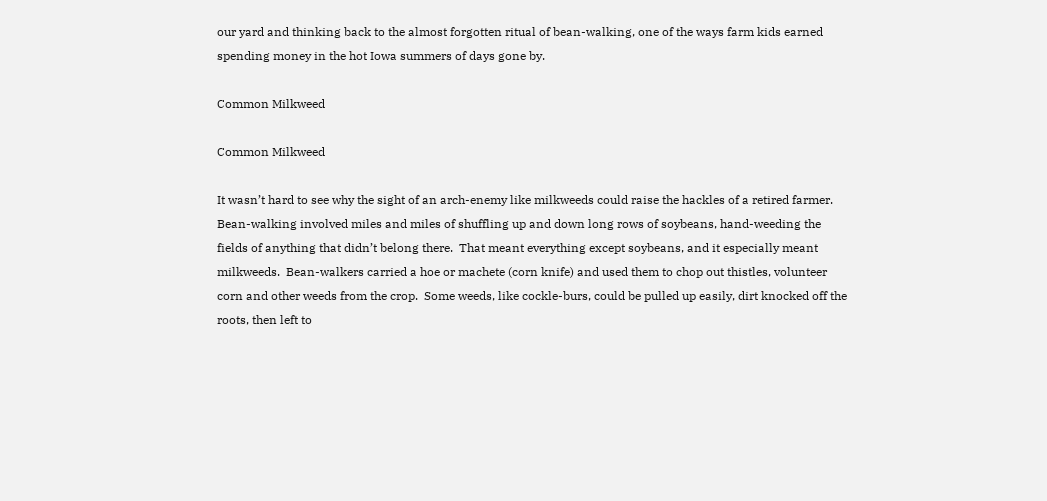our yard and thinking back to the almost forgotten ritual of bean-walking, one of the ways farm kids earned spending money in the hot Iowa summers of days gone by.

Common Milkweed

Common Milkweed

It wasn’t hard to see why the sight of an arch-enemy like milkweeds could raise the hackles of a retired farmer.  Bean-walking involved miles and miles of shuffling up and down long rows of soybeans, hand-weeding the fields of anything that didn’t belong there.  That meant everything except soybeans, and it especially meant milkweeds.  Bean-walkers carried a hoe or machete (corn knife) and used them to chop out thistles, volunteer corn and other weeds from the crop.  Some weeds, like cockle-burs, could be pulled up easily, dirt knocked off the roots, then left to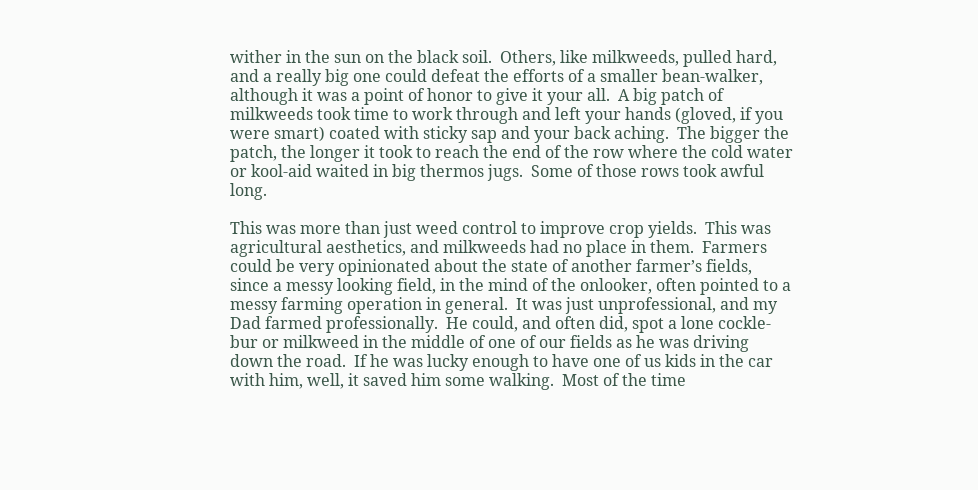wither in the sun on the black soil.  Others, like milkweeds, pulled hard, and a really big one could defeat the efforts of a smaller bean-walker, although it was a point of honor to give it your all.  A big patch of milkweeds took time to work through and left your hands (gloved, if you were smart) coated with sticky sap and your back aching.  The bigger the patch, the longer it took to reach the end of the row where the cold water or kool-aid waited in big thermos jugs.  Some of those rows took awful long.

This was more than just weed control to improve crop yields.  This was agricultural aesthetics, and milkweeds had no place in them.  Farmers could be very opinionated about the state of another farmer’s fields, since a messy looking field, in the mind of the onlooker, often pointed to a messy farming operation in general.  It was just unprofessional, and my Dad farmed professionally.  He could, and often did, spot a lone cockle-bur or milkweed in the middle of one of our fields as he was driving down the road.  If he was lucky enough to have one of us kids in the car with him, well, it saved him some walking.  Most of the time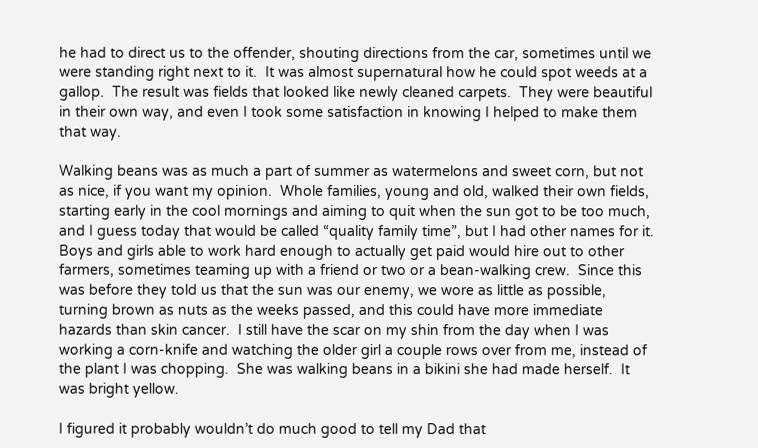he had to direct us to the offender, shouting directions from the car, sometimes until we were standing right next to it.  It was almost supernatural how he could spot weeds at a gallop.  The result was fields that looked like newly cleaned carpets.  They were beautiful in their own way, and even I took some satisfaction in knowing I helped to make them that way.

Walking beans was as much a part of summer as watermelons and sweet corn, but not as nice, if you want my opinion.  Whole families, young and old, walked their own fields, starting early in the cool mornings and aiming to quit when the sun got to be too much, and I guess today that would be called “quality family time”, but I had other names for it.  Boys and girls able to work hard enough to actually get paid would hire out to other farmers, sometimes teaming up with a friend or two or a bean-walking crew.  Since this was before they told us that the sun was our enemy, we wore as little as possible, turning brown as nuts as the weeks passed, and this could have more immediate hazards than skin cancer.  I still have the scar on my shin from the day when I was working a corn-knife and watching the older girl a couple rows over from me, instead of the plant I was chopping.  She was walking beans in a bikini she had made herself.  It was bright yellow.

I figured it probably wouldn’t do much good to tell my Dad that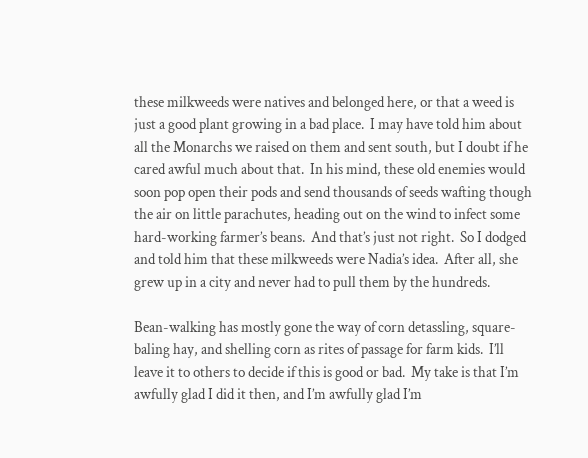these milkweeds were natives and belonged here, or that a weed is just a good plant growing in a bad place.  I may have told him about all the Monarchs we raised on them and sent south, but I doubt if he cared awful much about that.  In his mind, these old enemies would soon pop open their pods and send thousands of seeds wafting though the air on little parachutes, heading out on the wind to infect some hard-working farmer’s beans.  And that’s just not right.  So I dodged and told him that these milkweeds were Nadia’s idea.  After all, she grew up in a city and never had to pull them by the hundreds.

Bean-walking has mostly gone the way of corn detassling, square-baling hay, and shelling corn as rites of passage for farm kids.  I’ll leave it to others to decide if this is good or bad.  My take is that I’m awfully glad I did it then, and I’m awfully glad I’m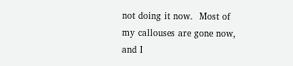not doing it now.  Most of my callouses are gone now, and I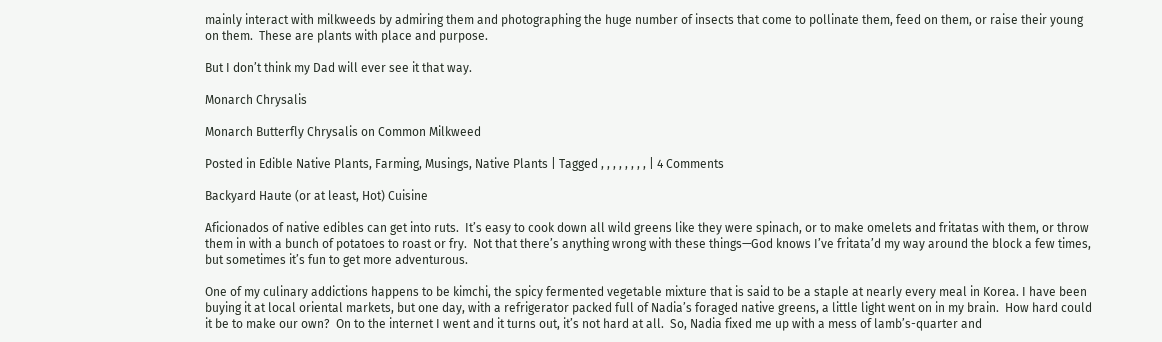mainly interact with milkweeds by admiring them and photographing the huge number of insects that come to pollinate them, feed on them, or raise their young on them.  These are plants with place and purpose.

But I don’t think my Dad will ever see it that way.

Monarch Chrysalis

Monarch Butterfly Chrysalis on Common Milkweed

Posted in Edible Native Plants, Farming, Musings, Native Plants | Tagged , , , , , , , , | 4 Comments

Backyard Haute (or at least, Hot) Cuisine

Aficionados of native edibles can get into ruts.  It’s easy to cook down all wild greens like they were spinach, or to make omelets and fritatas with them, or throw them in with a bunch of potatoes to roast or fry.  Not that there’s anything wrong with these things—God knows I’ve fritata’d my way around the block a few times, but sometimes it’s fun to get more adventurous.

One of my culinary addictions happens to be kimchi, the spicy fermented vegetable mixture that is said to be a staple at nearly every meal in Korea. I have been buying it at local oriental markets, but one day, with a refrigerator packed full of Nadia’s foraged native greens, a little light went on in my brain.  How hard could it be to make our own?  On to the internet I went and it turns out, it’s not hard at all.  So, Nadia fixed me up with a mess of lamb’s-quarter and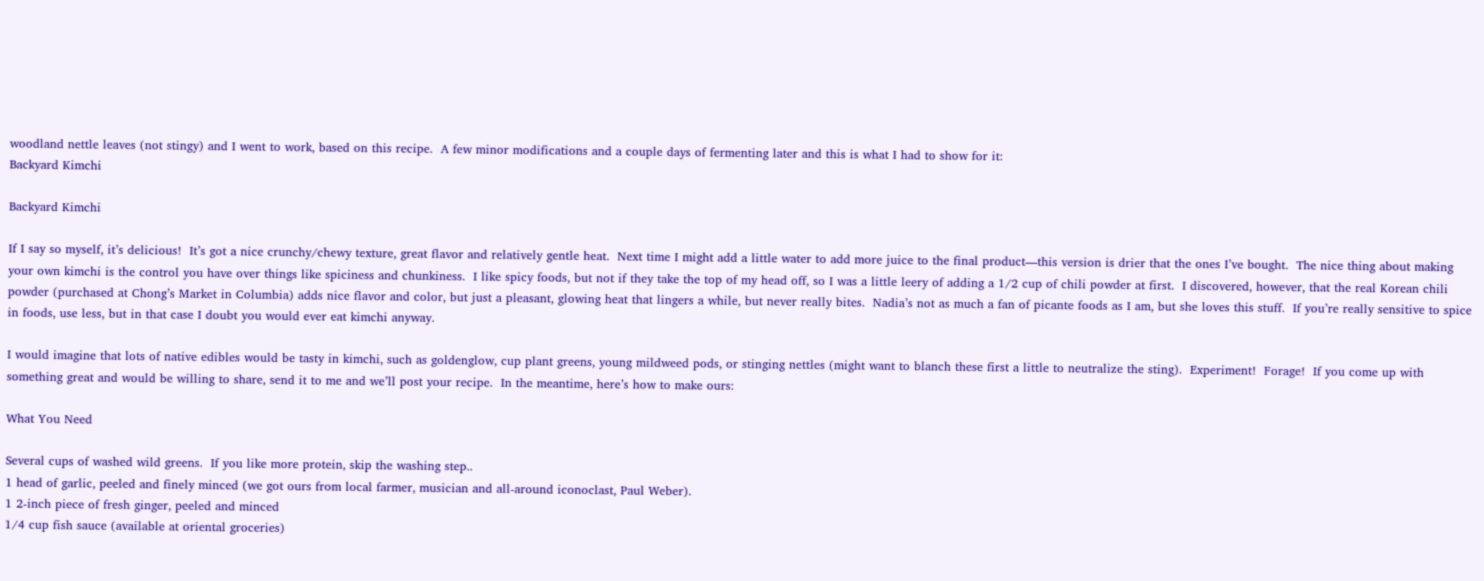woodland nettle leaves (not stingy) and I went to work, based on this recipe.  A few minor modifications and a couple days of fermenting later and this is what I had to show for it:
Backyard Kimchi

Backyard Kimchi

If I say so myself, it’s delicious!  It’s got a nice crunchy/chewy texture, great flavor and relatively gentle heat.  Next time I might add a little water to add more juice to the final product—this version is drier that the ones I’ve bought.  The nice thing about making your own kimchi is the control you have over things like spiciness and chunkiness.  I like spicy foods, but not if they take the top of my head off, so I was a little leery of adding a 1/2 cup of chili powder at first.  I discovered, however, that the real Korean chili powder (purchased at Chong’s Market in Columbia) adds nice flavor and color, but just a pleasant, glowing heat that lingers a while, but never really bites.  Nadia’s not as much a fan of picante foods as I am, but she loves this stuff.  If you’re really sensitive to spice in foods, use less, but in that case I doubt you would ever eat kimchi anyway.

I would imagine that lots of native edibles would be tasty in kimchi, such as goldenglow, cup plant greens, young mildweed pods, or stinging nettles (might want to blanch these first a little to neutralize the sting).  Experiment!  Forage!  If you come up with something great and would be willing to share, send it to me and we’ll post your recipe.  In the meantime, here’s how to make ours:

What You Need

Several cups of washed wild greens.  If you like more protein, skip the washing step..
1 head of garlic, peeled and finely minced (we got ours from local farmer, musician and all-around iconoclast, Paul Weber).
1 2-inch piece of fresh ginger, peeled and minced
1/4 cup fish sauce (available at oriental groceries)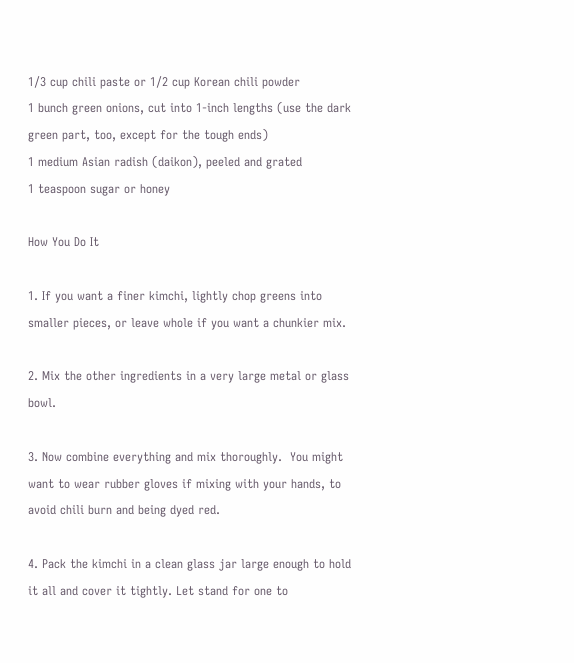1/3 cup chili paste or 1/2 cup Korean chili powder
1 bunch green onions, cut into 1-inch lengths (use the dark green part, too, except for the tough ends)
1 medium Asian radish (daikon), peeled and grated
1 teaspoon sugar or honey

How You Do It

1. If you want a finer kimchi, lightly chop greens into smaller pieces, or leave whole if you want a chunkier mix.

2. Mix the other ingredients in a very large metal or glass bowl.

3. Now combine everything and mix thoroughly.  You might want to wear rubber gloves if mixing with your hands, to avoid chili burn and being dyed red.

4. Pack the kimchi in a clean glass jar large enough to hold it all and cover it tightly. Let stand for one to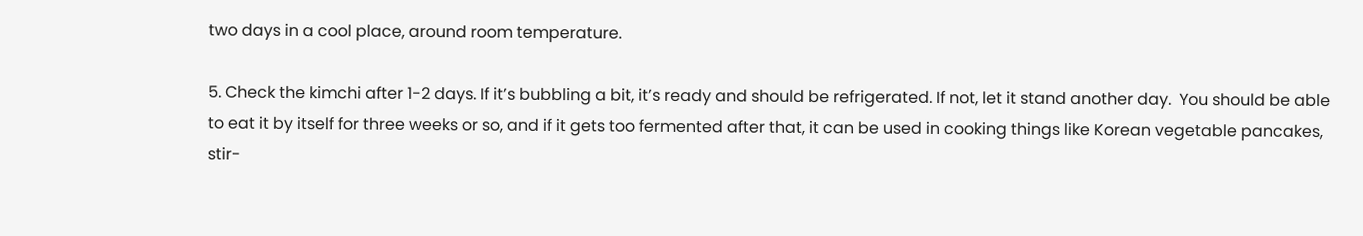two days in a cool place, around room temperature.

5. Check the kimchi after 1-2 days. If it’s bubbling a bit, it’s ready and should be refrigerated. If not, let it stand another day.  You should be able to eat it by itself for three weeks or so, and if it gets too fermented after that, it can be used in cooking things like Korean vegetable pancakes, stir-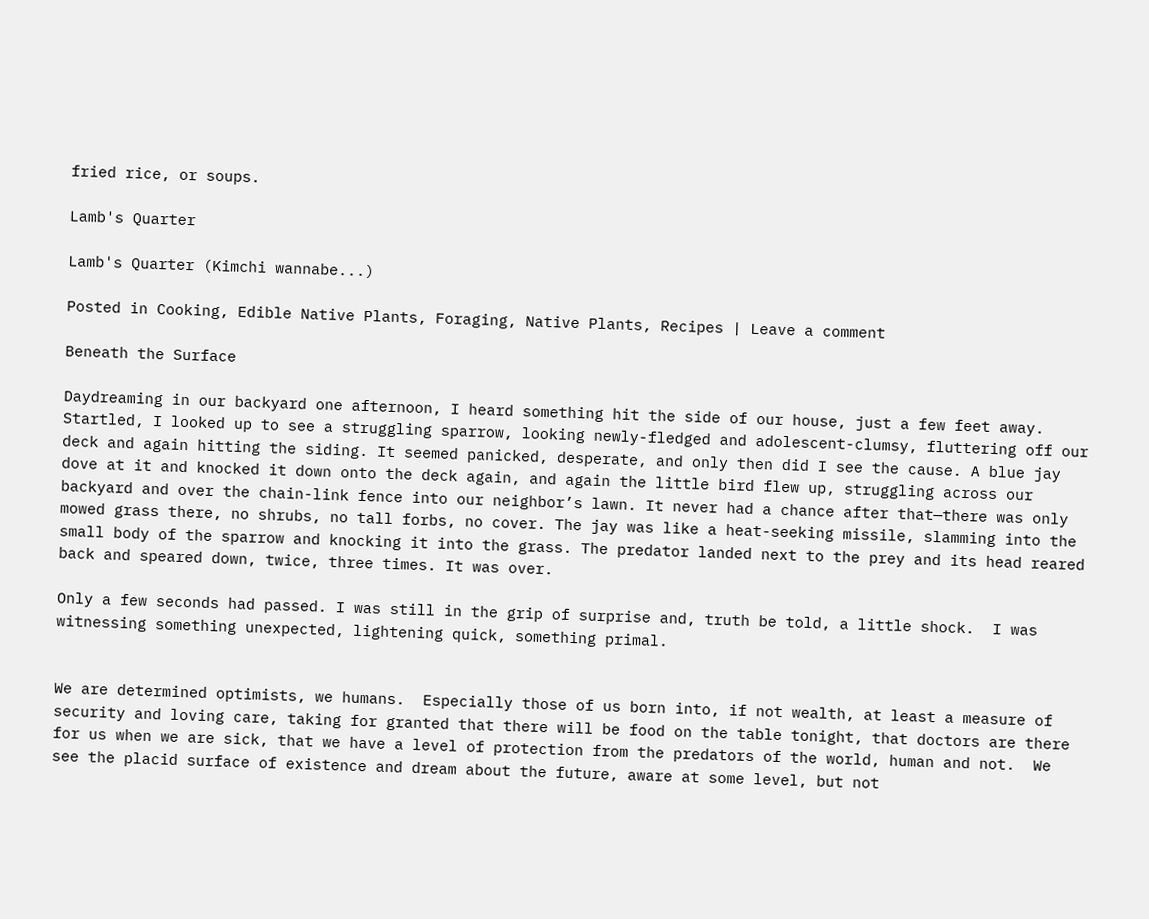fried rice, or soups.

Lamb's Quarter

Lamb's Quarter (Kimchi wannabe...)

Posted in Cooking, Edible Native Plants, Foraging, Native Plants, Recipes | Leave a comment

Beneath the Surface

Daydreaming in our backyard one afternoon, I heard something hit the side of our house, just a few feet away. Startled, I looked up to see a struggling sparrow, looking newly-fledged and adolescent-clumsy, fluttering off our deck and again hitting the siding. It seemed panicked, desperate, and only then did I see the cause. A blue jay dove at it and knocked it down onto the deck again, and again the little bird flew up, struggling across our backyard and over the chain-link fence into our neighbor’s lawn. It never had a chance after that—there was only mowed grass there, no shrubs, no tall forbs, no cover. The jay was like a heat-seeking missile, slamming into the small body of the sparrow and knocking it into the grass. The predator landed next to the prey and its head reared back and speared down, twice, three times. It was over.

Only a few seconds had passed. I was still in the grip of surprise and, truth be told, a little shock.  I was witnessing something unexpected, lightening quick, something primal.


We are determined optimists, we humans.  Especially those of us born into, if not wealth, at least a measure of security and loving care, taking for granted that there will be food on the table tonight, that doctors are there for us when we are sick, that we have a level of protection from the predators of the world, human and not.  We see the placid surface of existence and dream about the future, aware at some level, but not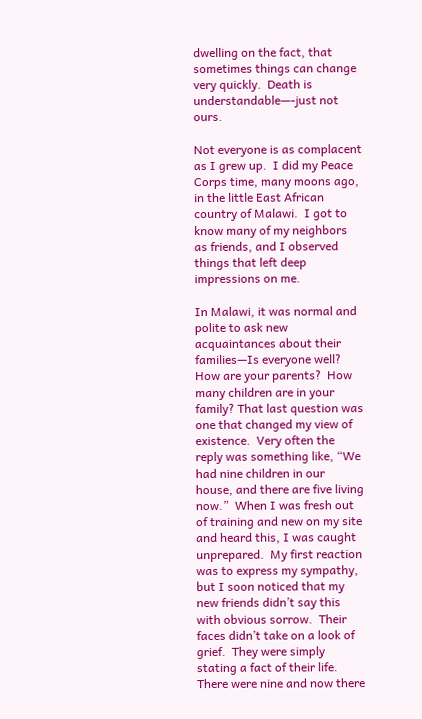dwelling on the fact, that sometimes things can change very quickly.  Death is understandable—-just not ours.

Not everyone is as complacent as I grew up.  I did my Peace Corps time, many moons ago, in the little East African country of Malawi.  I got to know many of my neighbors as friends, and I observed things that left deep impressions on me.

In Malawi, it was normal and polite to ask new acquaintances about their families—Is everyone well?  How are your parents?  How many children are in your family? That last question was one that changed my view of existence.  Very often the reply was something like, “We had nine children in our house, and there are five living now.”  When I was fresh out of training and new on my site and heard this, I was caught unprepared.  My first reaction was to express my sympathy, but I soon noticed that my new friends didn’t say this with obvious sorrow.  Their faces didn’t take on a look of grief.  They were simply stating a fact of their life.  There were nine and now there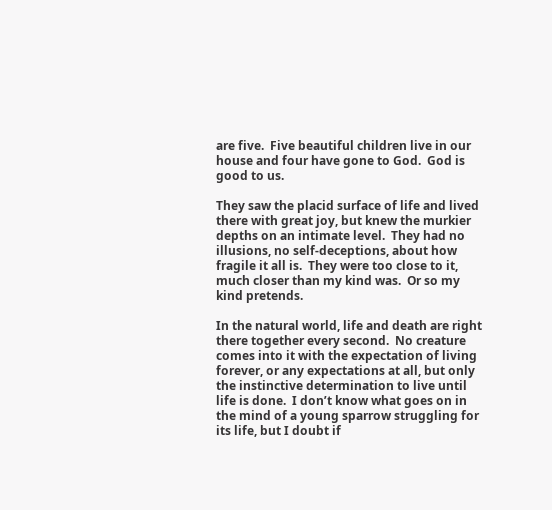are five.  Five beautiful children live in our house and four have gone to God.  God is good to us.

They saw the placid surface of life and lived there with great joy, but knew the murkier depths on an intimate level.  They had no illusions, no self-deceptions, about how fragile it all is.  They were too close to it, much closer than my kind was.  Or so my kind pretends.

In the natural world, life and death are right there together every second.  No creature comes into it with the expectation of living forever, or any expectations at all, but only the instinctive determination to live until life is done.  I don’t know what goes on in the mind of a young sparrow struggling for its life, but I doubt if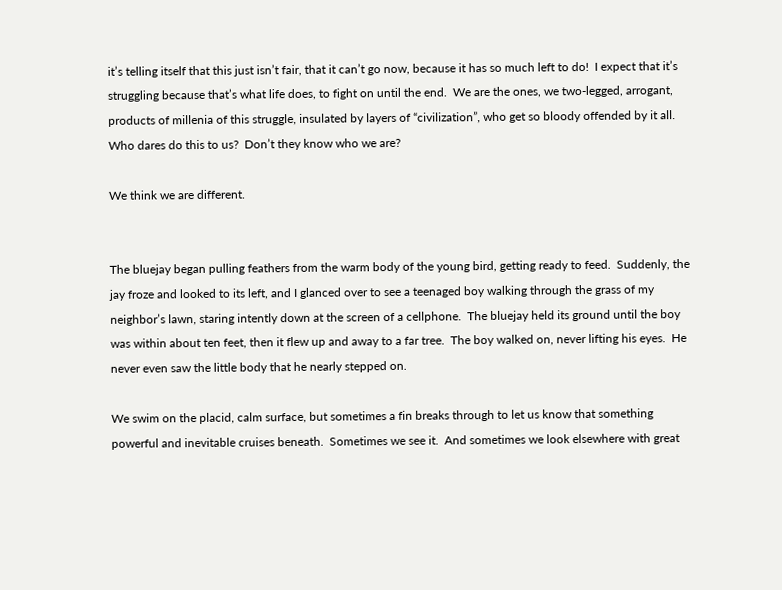it’s telling itself that this just isn’t fair, that it can’t go now, because it has so much left to do!  I expect that it’s struggling because that’s what life does, to fight on until the end.  We are the ones, we two-legged, arrogant, products of millenia of this struggle, insulated by layers of “civilization”, who get so bloody offended by it all.  Who dares do this to us?  Don’t they know who we are?

We think we are different.


The bluejay began pulling feathers from the warm body of the young bird, getting ready to feed.  Suddenly, the jay froze and looked to its left, and I glanced over to see a teenaged boy walking through the grass of my neighbor’s lawn, staring intently down at the screen of a cellphone.  The bluejay held its ground until the boy was within about ten feet, then it flew up and away to a far tree.  The boy walked on, never lifting his eyes.  He never even saw the little body that he nearly stepped on.

We swim on the placid, calm surface, but sometimes a fin breaks through to let us know that something powerful and inevitable cruises beneath.  Sometimes we see it.  And sometimes we look elsewhere with great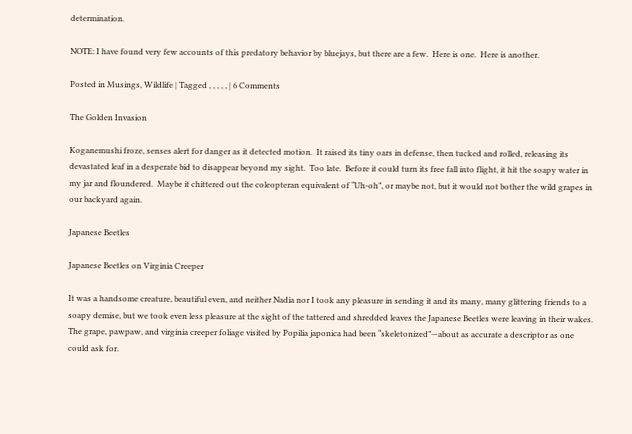determination.

NOTE: I have found very few accounts of this predatory behavior by bluejays, but there are a few.  Here is one.  Here is another.

Posted in Musings, Wildlife | Tagged , , , , , | 6 Comments

The Golden Invasion

Koganemushi froze, senses alert for danger as it detected motion.  It raised its tiny oars in defense, then tucked and rolled, releasing its devastated leaf in a desperate bid to disappear beyond my sight.  Too late.  Before it could turn its free fall into flight, it hit the soapy water in my jar and floundered.  Maybe it chittered out the coleopteran equivalent of “Uh-oh”, or maybe not, but it would not bother the wild grapes in our backyard again.

Japanese Beetles

Japanese Beetles on Virginia Creeper

It was a handsome creature, beautiful even, and neither Nadia nor I took any pleasure in sending it and its many, many glittering friends to a soapy demise, but we took even less pleasure at the sight of the tattered and shredded leaves the Japanese Beetles were leaving in their wakes.  The grape, pawpaw, and virginia creeper foliage visited by Popilia japonica had been “skeletonized”—about as accurate a descriptor as one could ask for.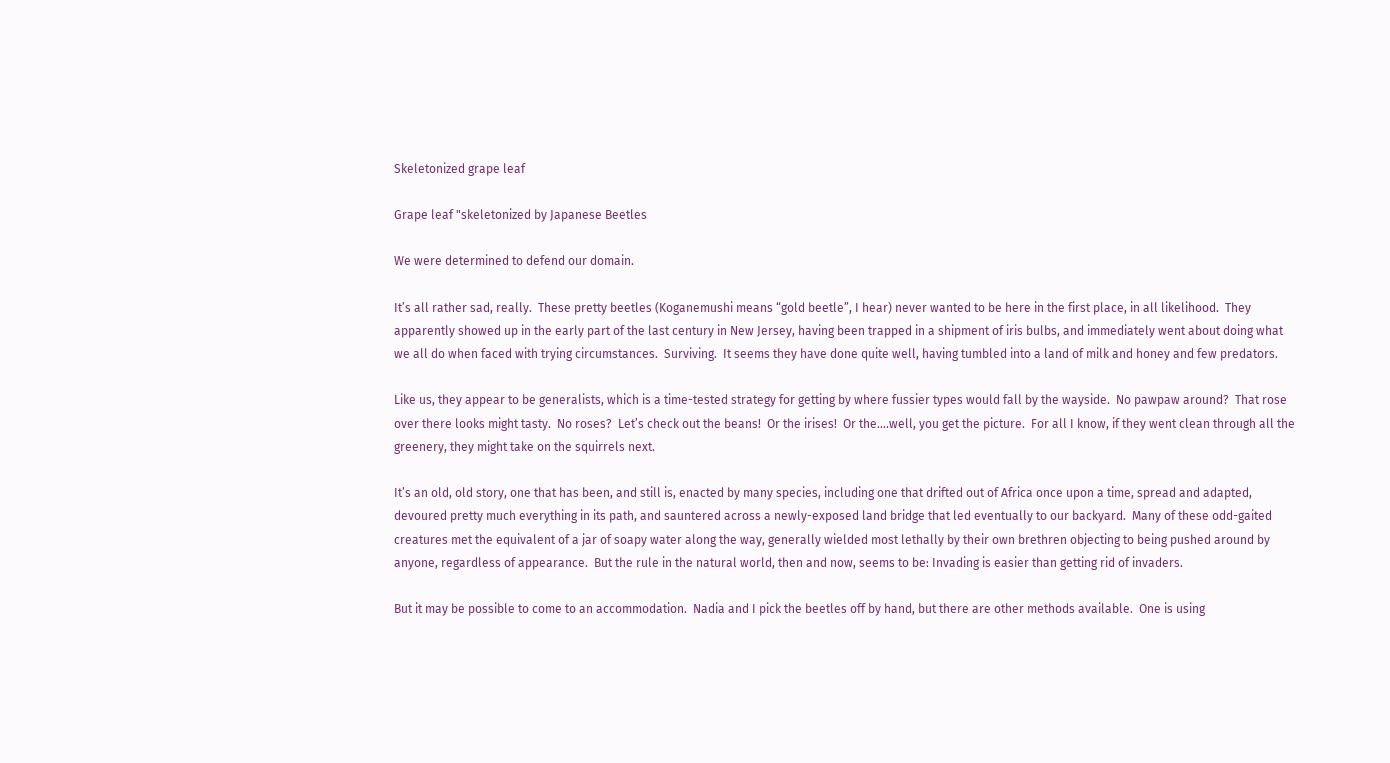Skeletonized grape leaf

Grape leaf "skeletonized by Japanese Beetles

We were determined to defend our domain.

It’s all rather sad, really.  These pretty beetles (Koganemushi means “gold beetle”, I hear) never wanted to be here in the first place, in all likelihood.  They apparently showed up in the early part of the last century in New Jersey, having been trapped in a shipment of iris bulbs, and immediately went about doing what we all do when faced with trying circumstances.  Surviving.  It seems they have done quite well, having tumbled into a land of milk and honey and few predators.

Like us, they appear to be generalists, which is a time-tested strategy for getting by where fussier types would fall by the wayside.  No pawpaw around?  That rose over there looks might tasty.  No roses?  Let’s check out the beans!  Or the irises!  Or the….well, you get the picture.  For all I know, if they went clean through all the greenery, they might take on the squirrels next.

It’s an old, old story, one that has been, and still is, enacted by many species, including one that drifted out of Africa once upon a time, spread and adapted, devoured pretty much everything in its path, and sauntered across a newly-exposed land bridge that led eventually to our backyard.  Many of these odd-gaited creatures met the equivalent of a jar of soapy water along the way, generally wielded most lethally by their own brethren objecting to being pushed around by anyone, regardless of appearance.  But the rule in the natural world, then and now, seems to be: Invading is easier than getting rid of invaders.

But it may be possible to come to an accommodation.  Nadia and I pick the beetles off by hand, but there are other methods available.  One is using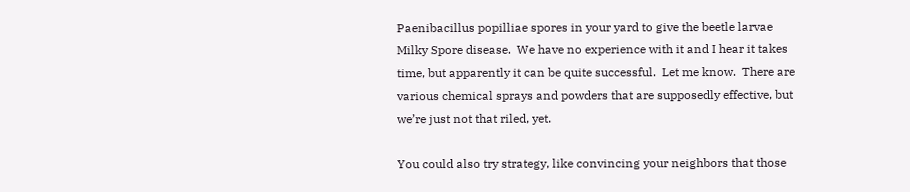Paenibacillus popilliae spores in your yard to give the beetle larvae Milky Spore disease.  We have no experience with it and I hear it takes time, but apparently it can be quite successful.  Let me know.  There are various chemical sprays and powders that are supposedly effective, but we’re just not that riled, yet.

You could also try strategy, like convincing your neighbors that those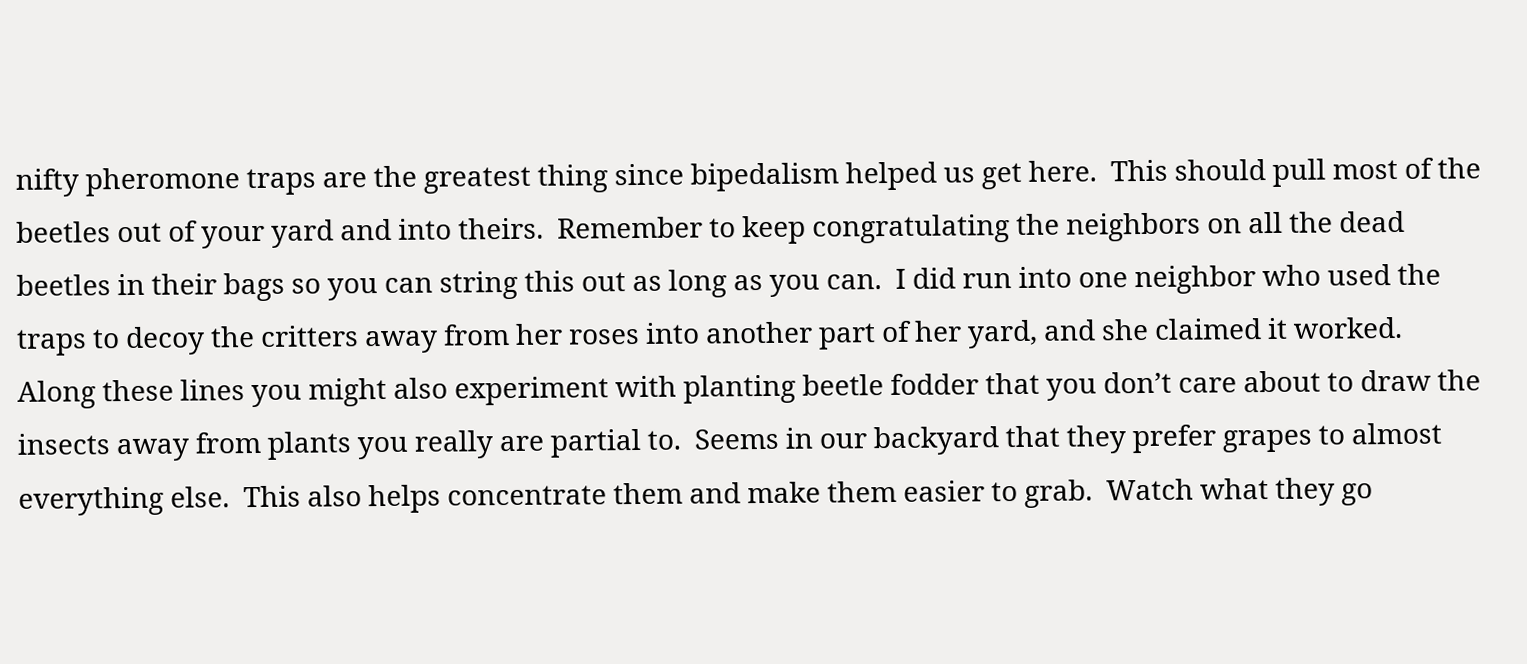nifty pheromone traps are the greatest thing since bipedalism helped us get here.  This should pull most of the beetles out of your yard and into theirs.  Remember to keep congratulating the neighbors on all the dead beetles in their bags so you can string this out as long as you can.  I did run into one neighbor who used the traps to decoy the critters away from her roses into another part of her yard, and she claimed it worked.  Along these lines you might also experiment with planting beetle fodder that you don’t care about to draw the insects away from plants you really are partial to.  Seems in our backyard that they prefer grapes to almost everything else.  This also helps concentrate them and make them easier to grab.  Watch what they go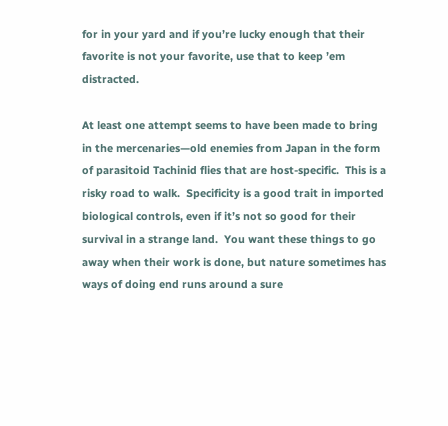for in your yard and if you’re lucky enough that their favorite is not your favorite, use that to keep ’em distracted.

At least one attempt seems to have been made to bring in the mercenaries—old enemies from Japan in the form of parasitoid Tachinid flies that are host-specific.  This is a risky road to walk.  Specificity is a good trait in imported biological controls, even if it’s not so good for their survival in a strange land.  You want these things to go away when their work is done, but nature sometimes has ways of doing end runs around a sure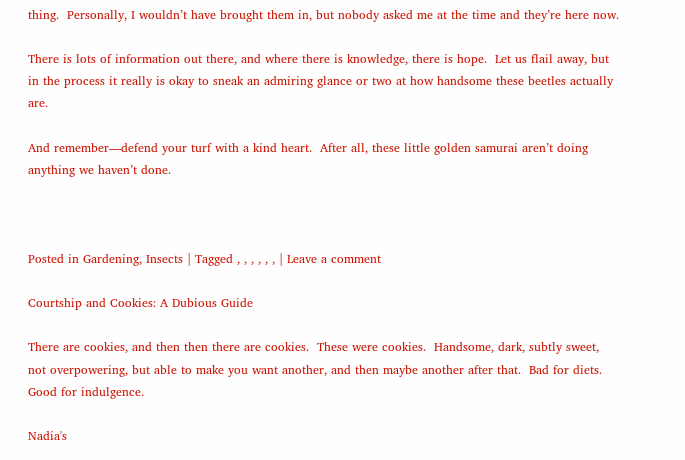thing.  Personally, I wouldn’t have brought them in, but nobody asked me at the time and they’re here now.

There is lots of information out there, and where there is knowledge, there is hope.  Let us flail away, but in the process it really is okay to sneak an admiring glance or two at how handsome these beetles actually are.

And remember—defend your turf with a kind heart.  After all, these little golden samurai aren’t doing anything we haven’t done.



Posted in Gardening, Insects | Tagged , , , , , , | Leave a comment

Courtship and Cookies: A Dubious Guide

There are cookies, and then then there are cookies.  These were cookies.  Handsome, dark, subtly sweet, not overpowering, but able to make you want another, and then maybe another after that.  Bad for diets.  Good for indulgence.

Nadia's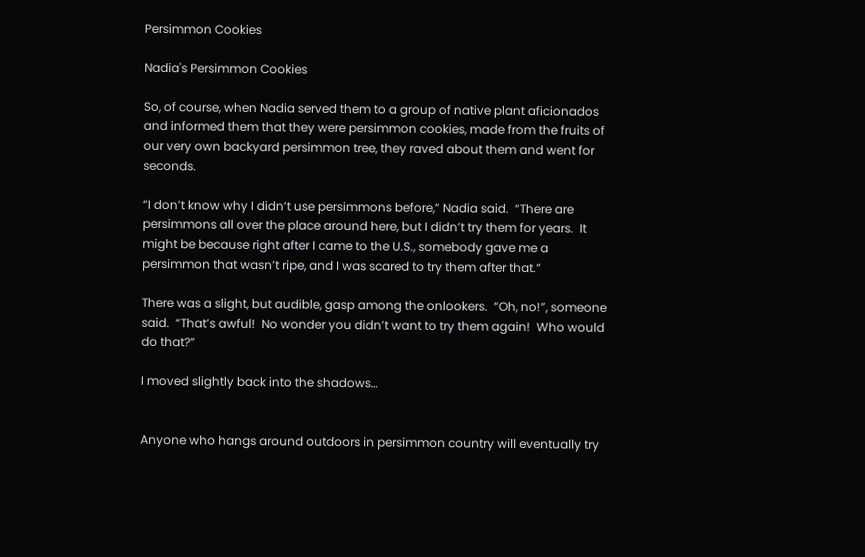Persimmon Cookies

Nadia's Persimmon Cookies

So, of course, when Nadia served them to a group of native plant aficionados and informed them that they were persimmon cookies, made from the fruits of our very own backyard persimmon tree, they raved about them and went for seconds.

“I don’t know why I didn’t use persimmons before,” Nadia said.  “There are persimmons all over the place around here, but I didn’t try them for years.  It might be because right after I came to the U.S., somebody gave me a persimmon that wasn’t ripe, and I was scared to try them after that.”

There was a slight, but audible, gasp among the onlookers.  “Oh, no!”, someone said.  “That’s awful!  No wonder you didn’t want to try them again!  Who would do that?”

I moved slightly back into the shadows…


Anyone who hangs around outdoors in persimmon country will eventually try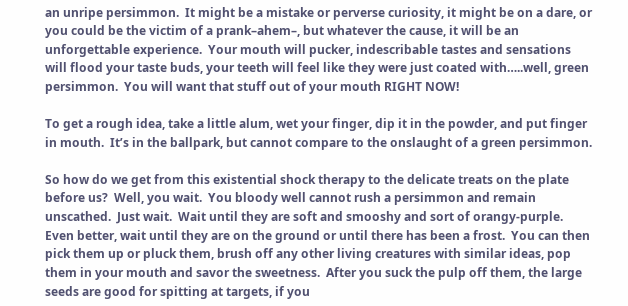an unripe persimmon.  It might be a mistake or perverse curiosity, it might be on a dare, or you could be the victim of a prank–ahem–, but whatever the cause, it will be an unforgettable experience.  Your mouth will pucker, indescribable tastes and sensations will flood your taste buds, your teeth will feel like they were just coated with…..well, green persimmon.  You will want that stuff out of your mouth RIGHT NOW!

To get a rough idea, take a little alum, wet your finger, dip it in the powder, and put finger in mouth.  It’s in the ballpark, but cannot compare to the onslaught of a green persimmon.

So how do we get from this existential shock therapy to the delicate treats on the plate before us?  Well, you wait.  You bloody well cannot rush a persimmon and remain unscathed.  Just wait.  Wait until they are soft and smooshy and sort of orangy-purple.  Even better, wait until they are on the ground or until there has been a frost.  You can then pick them up or pluck them, brush off any other living creatures with similar ideas, pop them in your mouth and savor the sweetness.  After you suck the pulp off them, the large seeds are good for spitting at targets, if you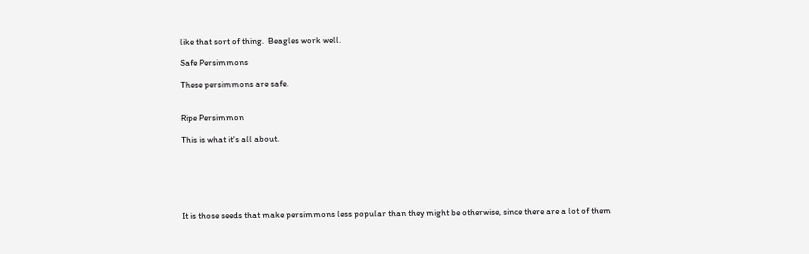like that sort of thing.  Beagles work well.

Safe Persimmons

These persimmons are safe.


Ripe Persimmon

This is what it's all about.






It is those seeds that make persimmons less popular than they might be otherwise, since there are a lot of them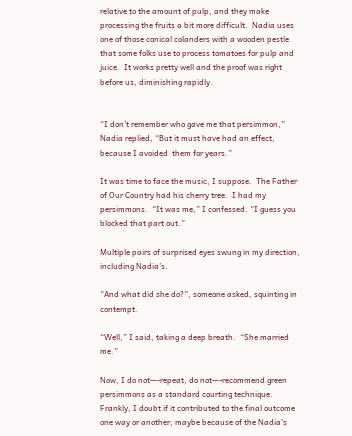relative to the amount of pulp, and they make processing the fruits a bit more difficult.  Nadia uses one of those conical colanders with a wooden pestle that some folks use to process tomatoes for pulp and juice.  It works pretty well and the proof was right before us, diminishing rapidly.


“I don’t remember who gave me that persimmon,” Nadia replied, “But it must have had an effect, because I avoided  them for years.”

It was time to face the music, I suppose.  The Father of Our Country had his cherry tree.  I had my persimmons.  “It was me,” I confessed. “I guess you blocked that part out.”

Multiple pairs of surprised eyes swung in my direction, including Nadia’s.

“And what did she do?”, someone asked, squinting in contempt.

“Well,” I said, taking a deep breath.  “She married me.”

Now, I do not—-repeat, do not—-recommend green persimmons as a standard courting technique.  Frankly, I doubt if it contributed to the final outcome one way or another, maybe because of the Nadia’s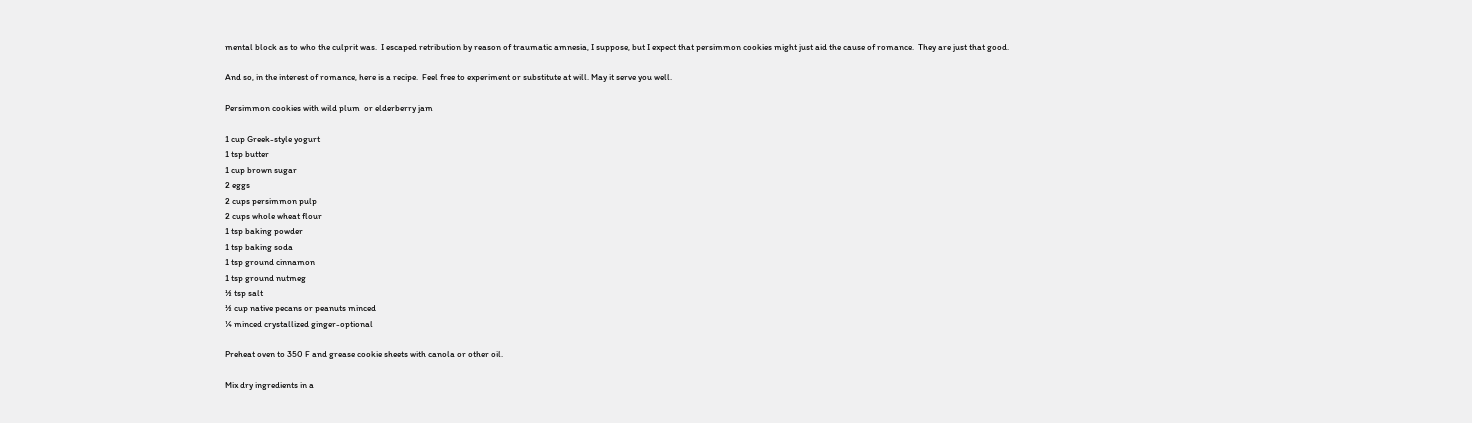mental block as to who the culprit was.  I escaped retribution by reason of traumatic amnesia, I suppose, but I expect that persimmon cookies might just aid the cause of romance.  They are just that good.

And so, in the interest of romance, here is a recipe.  Feel free to experiment or substitute at will. May it serve you well.

Persimmon cookies with wild plum  or elderberry jam

1 cup Greek-style yogurt
1 tsp butter
1 cup brown sugar
2 eggs
2 cups persimmon pulp
2 cups whole wheat flour
1 tsp baking powder
1 tsp baking soda
1 tsp ground cinnamon
1 tsp ground nutmeg
½ tsp salt
½ cup native pecans or peanuts minced
¼ minced crystallized ginger-optional

Preheat oven to 350 F and grease cookie sheets with canola or other oil.

Mix dry ingredients in a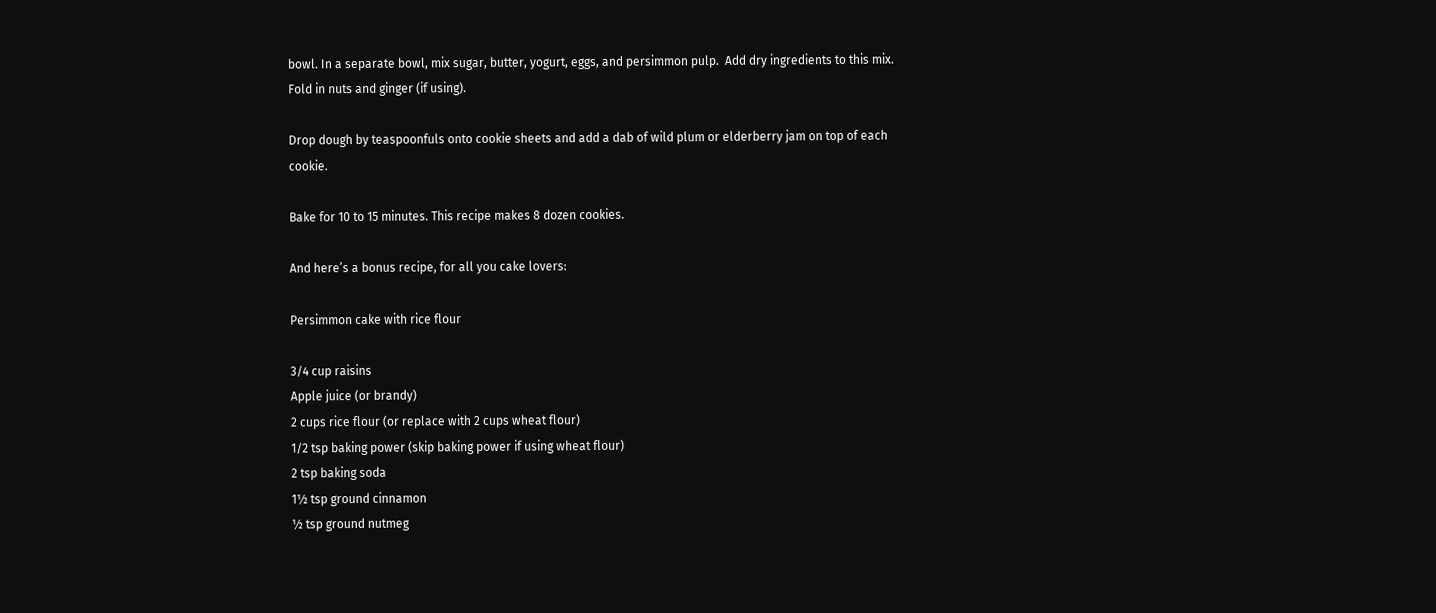bowl. In a separate bowl, mix sugar, butter, yogurt, eggs, and persimmon pulp.  Add dry ingredients to this mix. Fold in nuts and ginger (if using).

Drop dough by teaspoonfuls onto cookie sheets and add a dab of wild plum or elderberry jam on top of each cookie.

Bake for 10 to 15 minutes. This recipe makes 8 dozen cookies.

And here’s a bonus recipe, for all you cake lovers:

Persimmon cake with rice flour

3/4 cup raisins
Apple juice (or brandy)
2 cups rice flour (or replace with 2 cups wheat flour)
1/2 tsp baking power (skip baking power if using wheat flour)
2 tsp baking soda
1½ tsp ground cinnamon
½ tsp ground nutmeg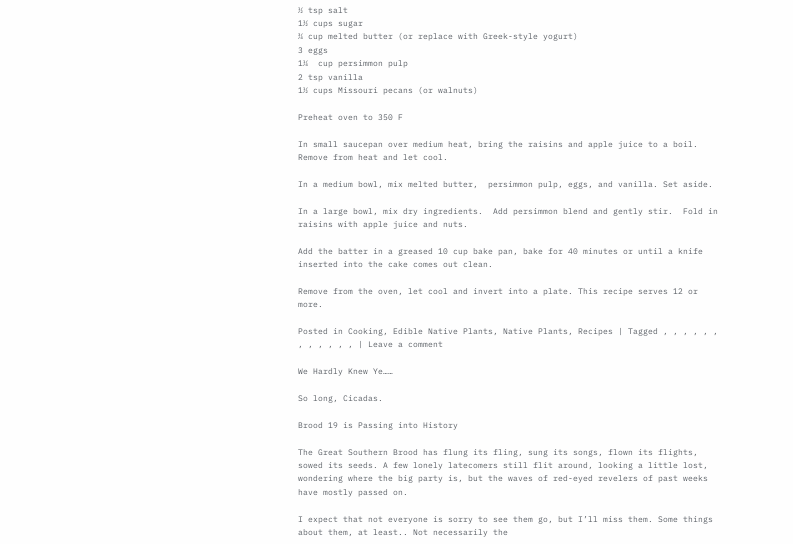½ tsp salt
1½ cups sugar
¾ cup melted butter (or replace with Greek-style yogurt)
3 eggs
1¼  cup persimmon pulp
2 tsp vanilla
1½ cups Missouri pecans (or walnuts)

Preheat oven to 350 F

In small saucepan over medium heat, bring the raisins and apple juice to a boil.  Remove from heat and let cool.

In a medium bowl, mix melted butter,  persimmon pulp, eggs, and vanilla. Set aside.

In a large bowl, mix dry ingredients.  Add persimmon blend and gently stir.  Fold in raisins with apple juice and nuts.

Add the batter in a greased 10 cup bake pan, bake for 40 minutes or until a knife inserted into the cake comes out clean.

Remove from the oven, let cool and invert into a plate. This recipe serves 12 or more.

Posted in Cooking, Edible Native Plants, Native Plants, Recipes | Tagged , , , , , , , , , , , , | Leave a comment

We Hardly Knew Ye……

So long, Cicadas.

Brood 19 is Passing into History

The Great Southern Brood has flung its fling, sung its songs, flown its flights, sowed its seeds. A few lonely latecomers still flit around, looking a little lost, wondering where the big party is, but the waves of red-eyed revelers of past weeks have mostly passed on.

I expect that not everyone is sorry to see them go, but I’ll miss them. Some things about them, at least.. Not necessarily the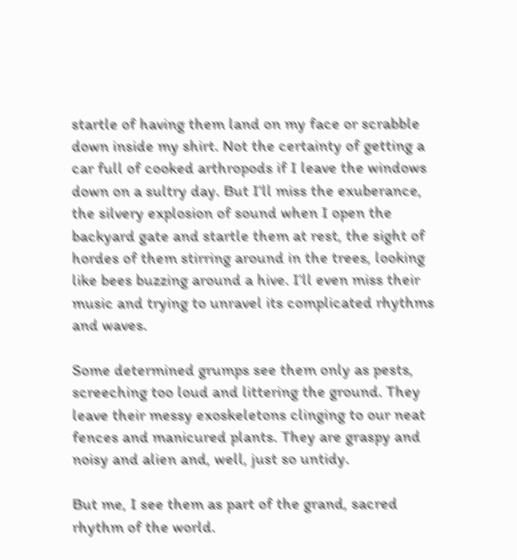startle of having them land on my face or scrabble down inside my shirt. Not the certainty of getting a car full of cooked arthropods if I leave the windows down on a sultry day. But I’ll miss the exuberance, the silvery explosion of sound when I open the backyard gate and startle them at rest, the sight of hordes of them stirring around in the trees, looking like bees buzzing around a hive. I’ll even miss their music and trying to unravel its complicated rhythms and waves.

Some determined grumps see them only as pests, screeching too loud and littering the ground. They leave their messy exoskeletons clinging to our neat fences and manicured plants. They are graspy and noisy and alien and, well, just so untidy.

But me, I see them as part of the grand, sacred rhythm of the world.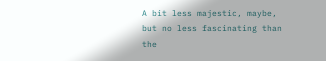A bit less majestic, maybe, but no less fascinating than the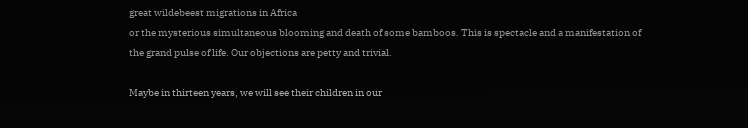great wildebeest migrations in Africa
or the mysterious simultaneous blooming and death of some bamboos. This is spectacle and a manifestation of the grand pulse of life. Our objections are petty and trivial.

Maybe in thirteen years, we will see their children in our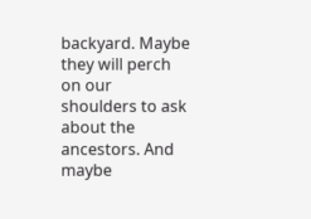backyard. Maybe they will perch on our shoulders to ask about the ancestors. And maybe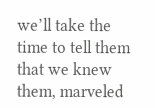we’ll take the time to tell them that we knew them, marveled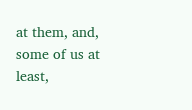at them, and, some of us at least,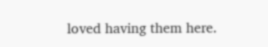loved having them here.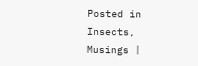Posted in Insects, Musings |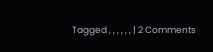Tagged , , , , , , | 2 Comments